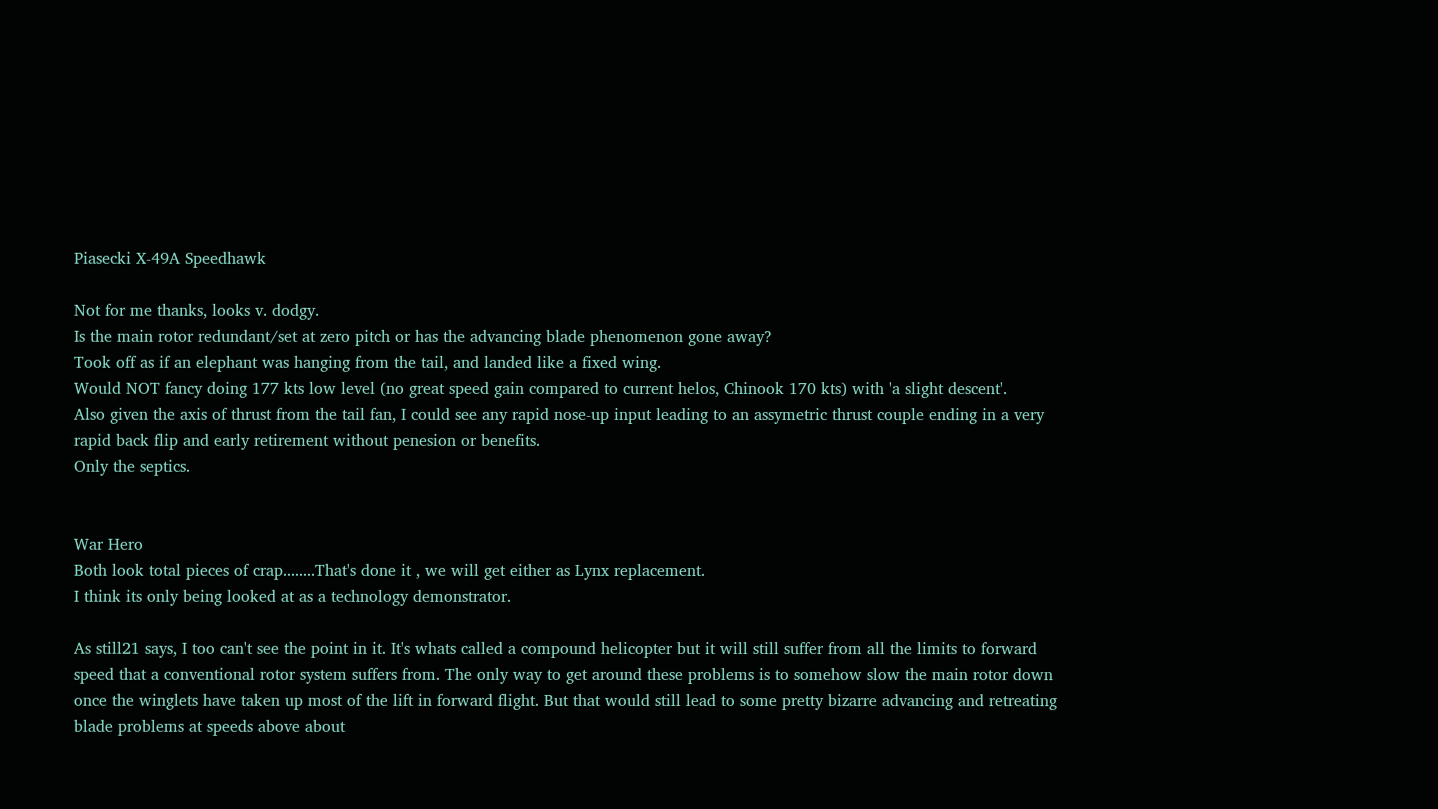Piasecki X-49A Speedhawk

Not for me thanks, looks v. dodgy.
Is the main rotor redundant/set at zero pitch or has the advancing blade phenomenon gone away?
Took off as if an elephant was hanging from the tail, and landed like a fixed wing.
Would NOT fancy doing 177 kts low level (no great speed gain compared to current helos, Chinook 170 kts) with 'a slight descent'.
Also given the axis of thrust from the tail fan, I could see any rapid nose-up input leading to an assymetric thrust couple ending in a very rapid back flip and early retirement without penesion or benefits.
Only the septics.


War Hero
Both look total pieces of crap........That's done it , we will get either as Lynx replacement.
I think its only being looked at as a technology demonstrator.

As still21 says, I too can't see the point in it. It's whats called a compound helicopter but it will still suffer from all the limits to forward speed that a conventional rotor system suffers from. The only way to get around these problems is to somehow slow the main rotor down once the winglets have taken up most of the lift in forward flight. But that would still lead to some pretty bizarre advancing and retreating blade problems at speeds above about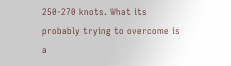250-270 knots. What its probably trying to overcome is a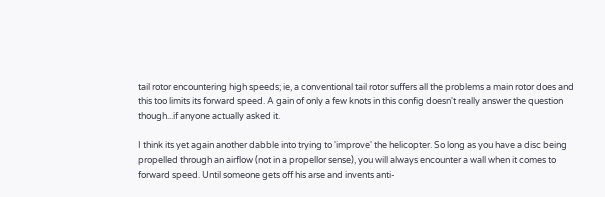tail rotor encountering high speeds; ie, a conventional tail rotor suffers all the problems a main rotor does and this too limits its forward speed. A gain of only a few knots in this config doesn't really answer the question though...if anyone actually asked it.

I think its yet again another dabble into trying to 'improve' the helicopter. So long as you have a disc being propelled through an airflow (not in a propellor sense), you will always encounter a wall when it comes to forward speed. Until someone gets off his arse and invents anti-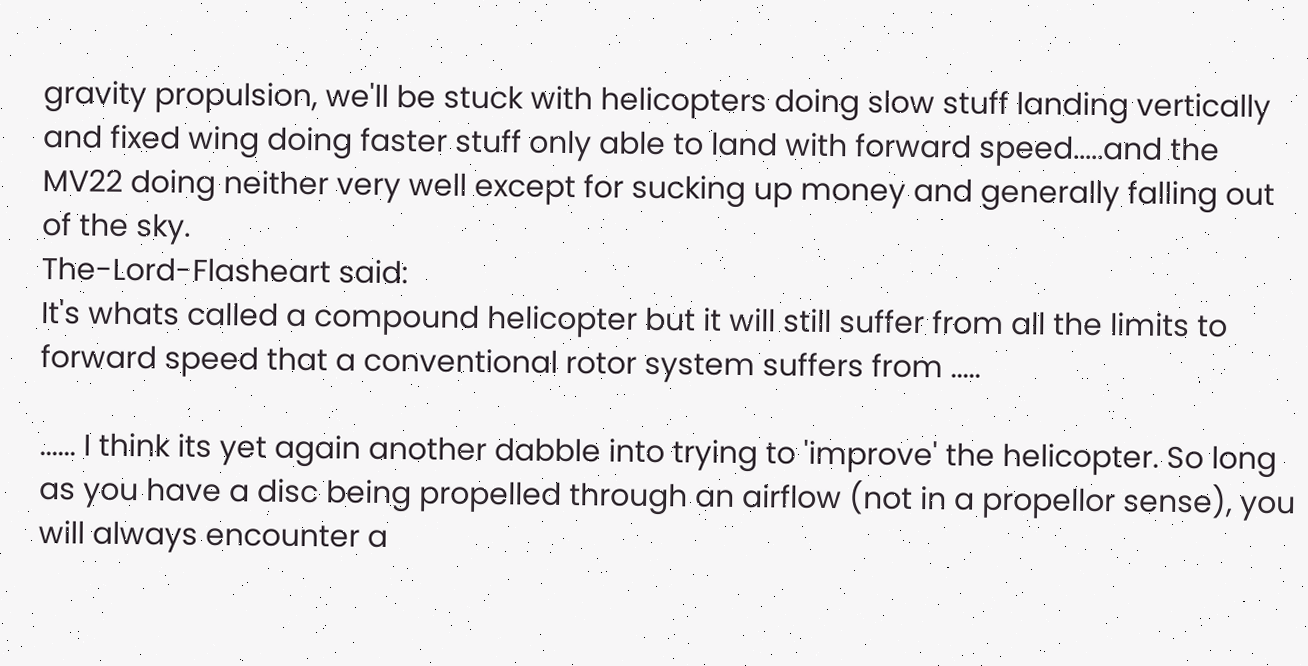gravity propulsion, we'll be stuck with helicopters doing slow stuff landing vertically and fixed wing doing faster stuff only able to land with forward speed.....and the MV22 doing neither very well except for sucking up money and generally falling out of the sky.
The-Lord-Flasheart said:
It's whats called a compound helicopter but it will still suffer from all the limits to forward speed that a conventional rotor system suffers from .....

...... I think its yet again another dabble into trying to 'improve' the helicopter. So long as you have a disc being propelled through an airflow (not in a propellor sense), you will always encounter a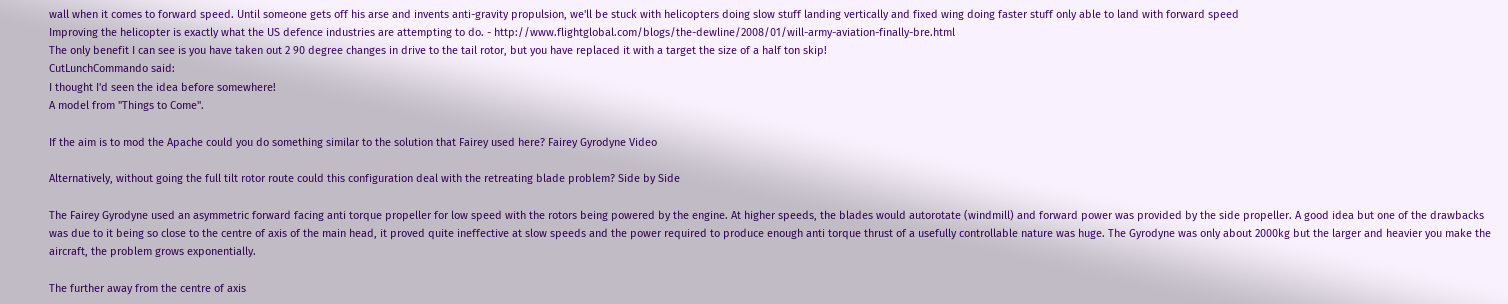wall when it comes to forward speed. Until someone gets off his arse and invents anti-gravity propulsion, we'll be stuck with helicopters doing slow stuff landing vertically and fixed wing doing faster stuff only able to land with forward speed
Improving the helicopter is exactly what the US defence industries are attempting to do. - http://www.flightglobal.com/blogs/the-dewline/2008/01/will-army-aviation-finally-bre.html
The only benefit I can see is you have taken out 2 90 degree changes in drive to the tail rotor, but you have replaced it with a target the size of a half ton skip!
CutLunchCommando said:
I thought I'd seen the idea before somewhere!
A model from "Things to Come".

If the aim is to mod the Apache could you do something similar to the solution that Fairey used here? Fairey Gyrodyne Video

Alternatively, without going the full tilt rotor route could this configuration deal with the retreating blade problem? Side by Side

The Fairey Gyrodyne used an asymmetric forward facing anti torque propeller for low speed with the rotors being powered by the engine. At higher speeds, the blades would autorotate (windmill) and forward power was provided by the side propeller. A good idea but one of the drawbacks was due to it being so close to the centre of axis of the main head, it proved quite ineffective at slow speeds and the power required to produce enough anti torque thrust of a usefully controllable nature was huge. The Gyrodyne was only about 2000kg but the larger and heavier you make the aircraft, the problem grows exponentially.

The further away from the centre of axis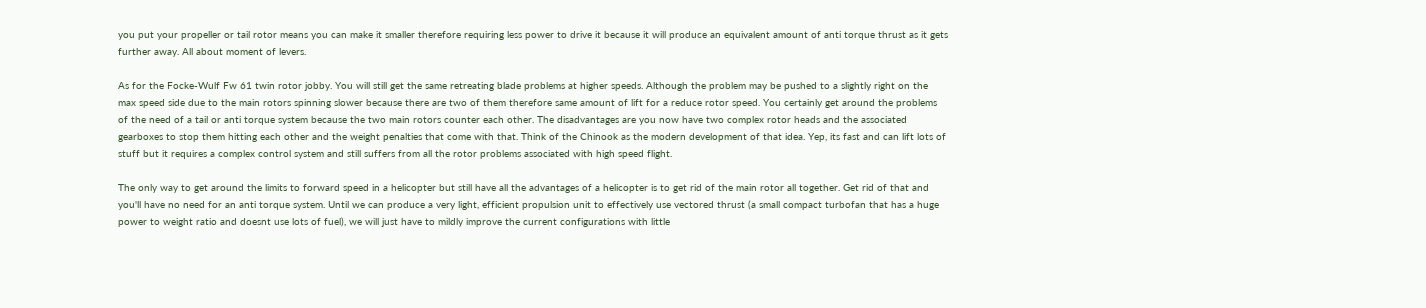you put your propeller or tail rotor means you can make it smaller therefore requiring less power to drive it because it will produce an equivalent amount of anti torque thrust as it gets further away. All about moment of levers.

As for the Focke-Wulf Fw 61 twin rotor jobby. You will still get the same retreating blade problems at higher speeds. Although the problem may be pushed to a slightly right on the max speed side due to the main rotors spinning slower because there are two of them therefore same amount of lift for a reduce rotor speed. You certainly get around the problems of the need of a tail or anti torque system because the two main rotors counter each other. The disadvantages are you now have two complex rotor heads and the associated gearboxes to stop them hitting each other and the weight penalties that come with that. Think of the Chinook as the modern development of that idea. Yep, its fast and can lift lots of stuff but it requires a complex control system and still suffers from all the rotor problems associated with high speed flight.

The only way to get around the limits to forward speed in a helicopter but still have all the advantages of a helicopter is to get rid of the main rotor all together. Get rid of that and you'll have no need for an anti torque system. Until we can produce a very light, efficient propulsion unit to effectively use vectored thrust (a small compact turbofan that has a huge power to weight ratio and doesnt use lots of fuel), we will just have to mildly improve the current configurations with little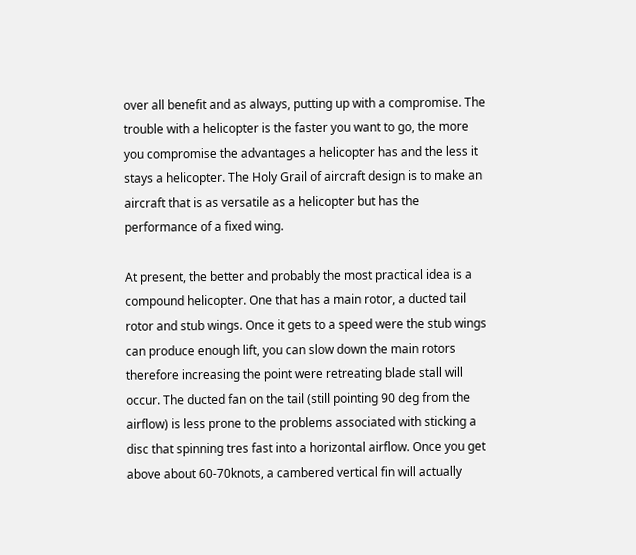over all benefit and as always, putting up with a compromise. The trouble with a helicopter is the faster you want to go, the more you compromise the advantages a helicopter has and the less it stays a helicopter. The Holy Grail of aircraft design is to make an aircraft that is as versatile as a helicopter but has the performance of a fixed wing.

At present, the better and probably the most practical idea is a compound helicopter. One that has a main rotor, a ducted tail rotor and stub wings. Once it gets to a speed were the stub wings can produce enough lift, you can slow down the main rotors therefore increasing the point were retreating blade stall will occur. The ducted fan on the tail (still pointing 90 deg from the airflow) is less prone to the problems associated with sticking a disc that spinning tres fast into a horizontal airflow. Once you get above about 60-70knots, a cambered vertical fin will actually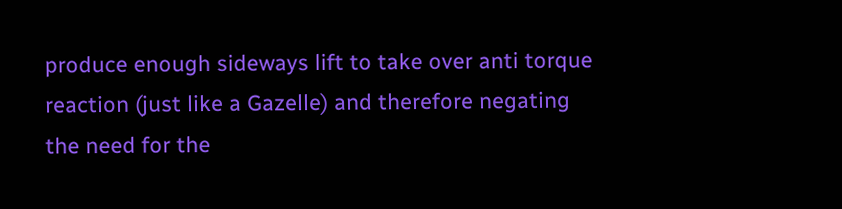produce enough sideways lift to take over anti torque reaction (just like a Gazelle) and therefore negating the need for the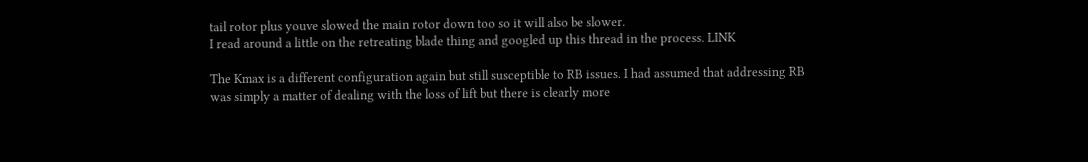tail rotor plus youve slowed the main rotor down too so it will also be slower.
I read around a little on the retreating blade thing and googled up this thread in the process. LINK

The Kmax is a different configuration again but still susceptible to RB issues. I had assumed that addressing RB was simply a matter of dealing with the loss of lift but there is clearly more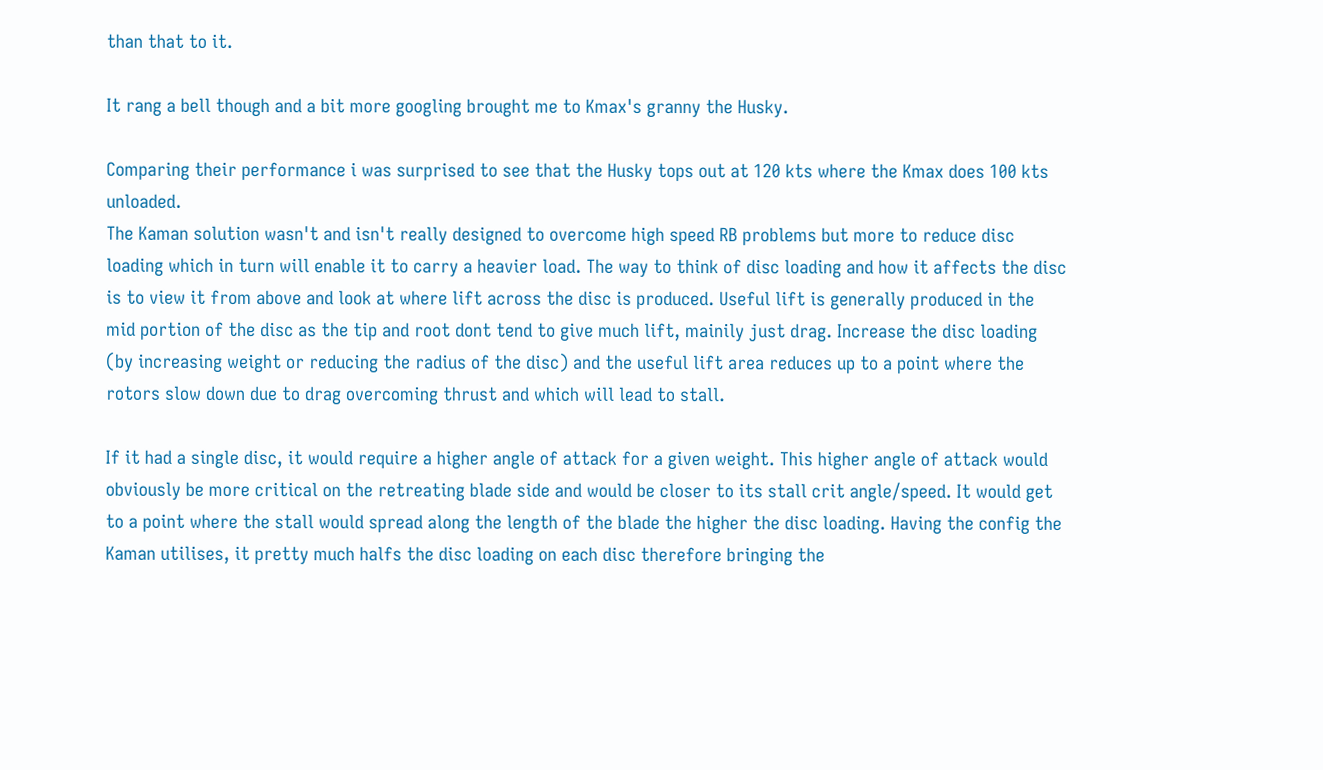than that to it.

It rang a bell though and a bit more googling brought me to Kmax's granny the Husky.

Comparing their performance i was surprised to see that the Husky tops out at 120 kts where the Kmax does 100 kts unloaded.
The Kaman solution wasn't and isn't really designed to overcome high speed RB problems but more to reduce disc loading which in turn will enable it to carry a heavier load. The way to think of disc loading and how it affects the disc is to view it from above and look at where lift across the disc is produced. Useful lift is generally produced in the mid portion of the disc as the tip and root dont tend to give much lift, mainily just drag. Increase the disc loading (by increasing weight or reducing the radius of the disc) and the useful lift area reduces up to a point where the rotors slow down due to drag overcoming thrust and which will lead to stall.

If it had a single disc, it would require a higher angle of attack for a given weight. This higher angle of attack would obviously be more critical on the retreating blade side and would be closer to its stall crit angle/speed. It would get to a point where the stall would spread along the length of the blade the higher the disc loading. Having the config the Kaman utilises, it pretty much halfs the disc loading on each disc therefore bringing the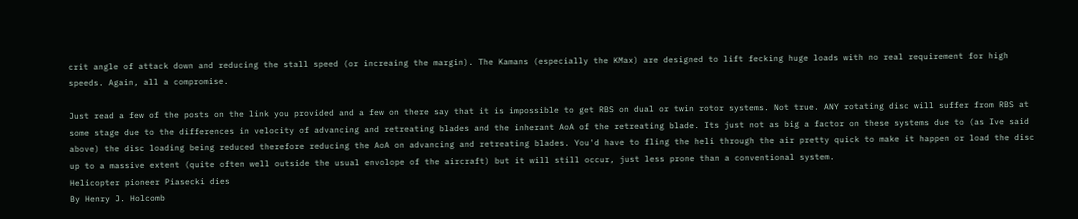crit angle of attack down and reducing the stall speed (or increaing the margin). The Kamans (especially the KMax) are designed to lift fecking huge loads with no real requirement for high speeds. Again, all a compromise.

Just read a few of the posts on the link you provided and a few on there say that it is impossible to get RBS on dual or twin rotor systems. Not true. ANY rotating disc will suffer from RBS at some stage due to the differences in velocity of advancing and retreating blades and the inherant AoA of the retreating blade. Its just not as big a factor on these systems due to (as Ive said above) the disc loading being reduced therefore reducing the AoA on advancing and retreating blades. You'd have to fling the heli through the air pretty quick to make it happen or load the disc up to a massive extent (quite often well outside the usual envolope of the aircraft) but it will still occur, just less prone than a conventional system.
Helicopter pioneer Piasecki dies
By Henry J. Holcomb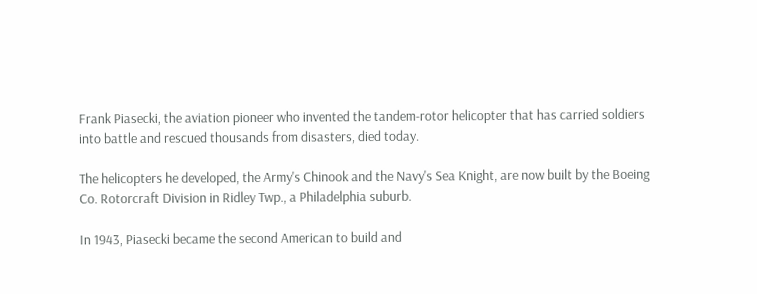Frank Piasecki, the aviation pioneer who invented the tandem-rotor helicopter that has carried soldiers into battle and rescued thousands from disasters, died today.

The helicopters he developed, the Army's Chinook and the Navy's Sea Knight, are now built by the Boeing Co. Rotorcraft Division in Ridley Twp., a Philadelphia suburb.

In 1943, Piasecki became the second American to build and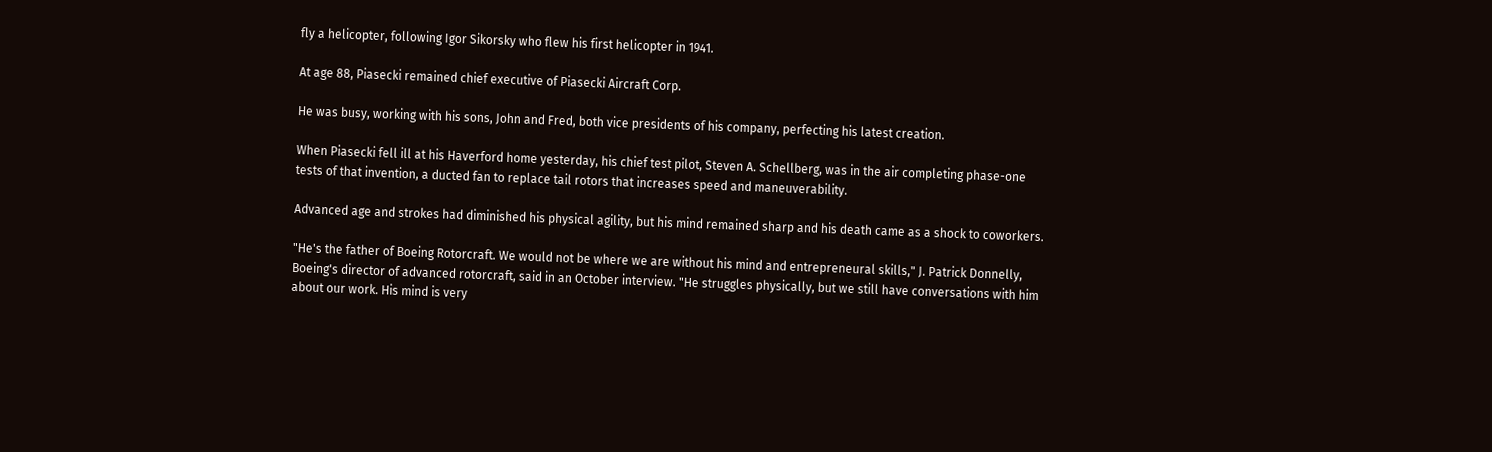fly a helicopter, following Igor Sikorsky who flew his first helicopter in 1941.

At age 88, Piasecki remained chief executive of Piasecki Aircraft Corp.

He was busy, working with his sons, John and Fred, both vice presidents of his company, perfecting his latest creation.

When Piasecki fell ill at his Haverford home yesterday, his chief test pilot, Steven A. Schellberg, was in the air completing phase-one tests of that invention, a ducted fan to replace tail rotors that increases speed and maneuverability.

Advanced age and strokes had diminished his physical agility, but his mind remained sharp and his death came as a shock to coworkers.

"He's the father of Boeing Rotorcraft. We would not be where we are without his mind and entrepreneural skills," J. Patrick Donnelly, Boeing's director of advanced rotorcraft, said in an October interview. "He struggles physically, but we still have conversations with him about our work. His mind is very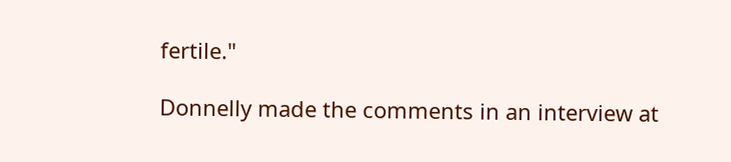fertile."

Donnelly made the comments in an interview at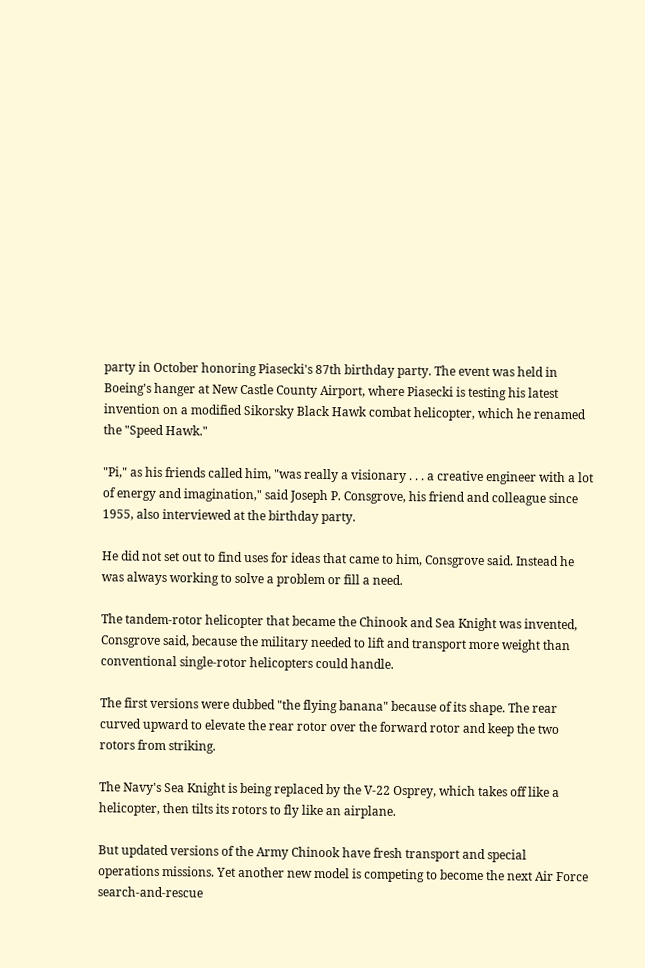party in October honoring Piasecki's 87th birthday party. The event was held in Boeing's hanger at New Castle County Airport, where Piasecki is testing his latest invention on a modified Sikorsky Black Hawk combat helicopter, which he renamed the "Speed Hawk."

"Pi," as his friends called him, "was really a visionary . . . a creative engineer with a lot of energy and imagination," said Joseph P. Consgrove, his friend and colleague since 1955, also interviewed at the birthday party.

He did not set out to find uses for ideas that came to him, Consgrove said. Instead he was always working to solve a problem or fill a need.

The tandem-rotor helicopter that became the Chinook and Sea Knight was invented, Consgrove said, because the military needed to lift and transport more weight than conventional single-rotor helicopters could handle.

The first versions were dubbed "the flying banana" because of its shape. The rear curved upward to elevate the rear rotor over the forward rotor and keep the two rotors from striking.

The Navy's Sea Knight is being replaced by the V-22 Osprey, which takes off like a helicopter, then tilts its rotors to fly like an airplane.

But updated versions of the Army Chinook have fresh transport and special operations missions. Yet another new model is competing to become the next Air Force search-and-rescue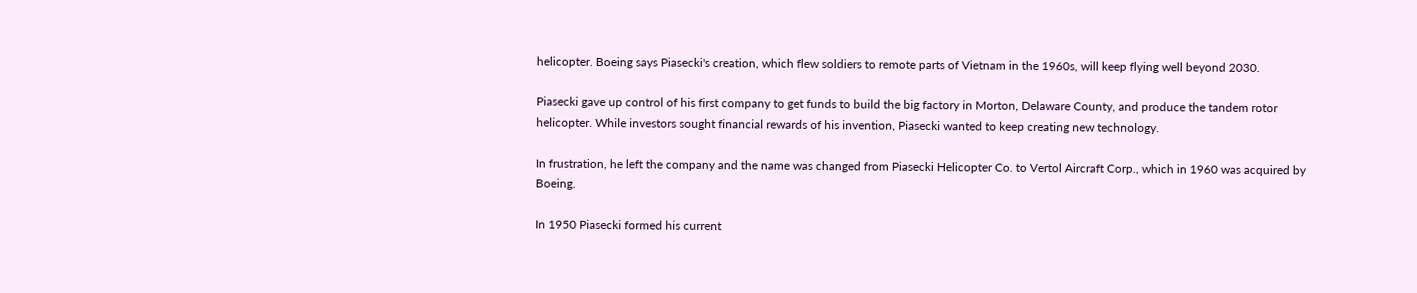helicopter. Boeing says Piasecki's creation, which flew soldiers to remote parts of Vietnam in the 1960s, will keep flying well beyond 2030.

Piasecki gave up control of his first company to get funds to build the big factory in Morton, Delaware County, and produce the tandem rotor helicopter. While investors sought financial rewards of his invention, Piasecki wanted to keep creating new technology.

In frustration, he left the company and the name was changed from Piasecki Helicopter Co. to Vertol Aircraft Corp., which in 1960 was acquired by Boeing.

In 1950 Piasecki formed his current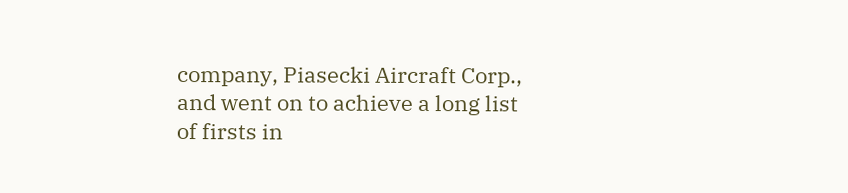company, Piasecki Aircraft Corp., and went on to achieve a long list of firsts in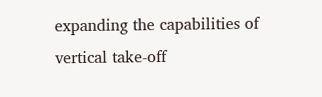expanding the capabilities of vertical take-off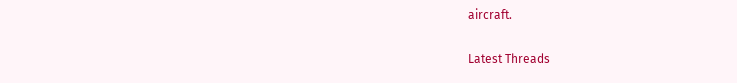aircraft.

Latest Threads